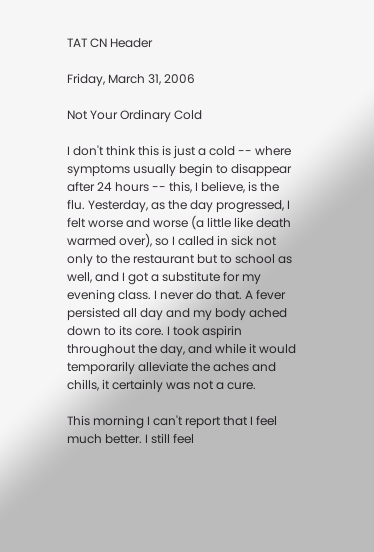TAT CN Header

Friday, March 31, 2006

Not Your Ordinary Cold

I don't think this is just a cold -- where symptoms usually begin to disappear after 24 hours -- this, I believe, is the flu. Yesterday, as the day progressed, I felt worse and worse (a little like death warmed over), so I called in sick not only to the restaurant but to school as well, and I got a substitute for my evening class. I never do that. A fever persisted all day and my body ached down to its core. I took aspirin throughout the day, and while it would temporarily alleviate the aches and chills, it certainly was not a cure.

This morning I can't report that I feel much better. I still feel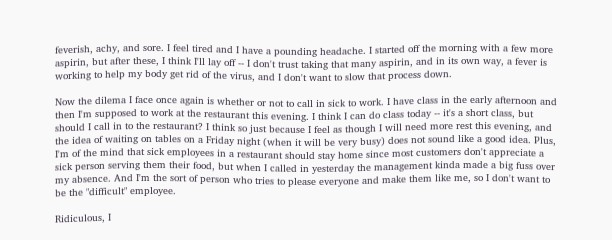feverish, achy, and sore. I feel tired and I have a pounding headache. I started off the morning with a few more aspirin, but after these, I think I'll lay off -- I don't trust taking that many aspirin, and in its own way, a fever is working to help my body get rid of the virus, and I don't want to slow that process down.

Now the dilema I face once again is whether or not to call in sick to work. I have class in the early afternoon and then I'm supposed to work at the restaurant this evening. I think I can do class today -- it's a short class, but should I call in to the restaurant? I think so just because I feel as though I will need more rest this evening, and the idea of waiting on tables on a Friday night (when it will be very busy) does not sound like a good idea. Plus, I'm of the mind that sick employees in a restaurant should stay home since most customers don't appreciate a sick person serving them their food, but when I called in yesterday the management kinda made a big fuss over my absence. And I'm the sort of person who tries to please everyone and make them like me, so I don't want to be the "difficult" employee.

Ridiculous, I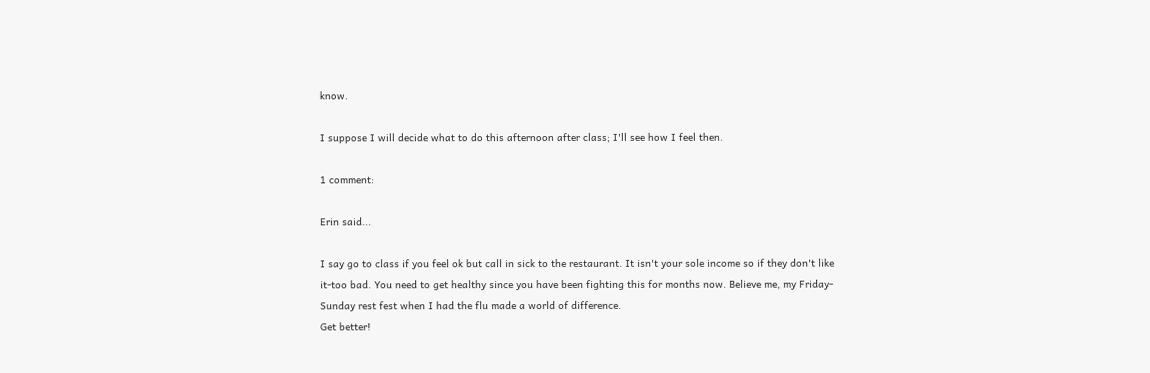know.

I suppose I will decide what to do this afternoon after class; I'll see how I feel then.

1 comment:

Erin said...

I say go to class if you feel ok but call in sick to the restaurant. It isn't your sole income so if they don't like it-too bad. You need to get healthy since you have been fighting this for months now. Believe me, my Friday-Sunday rest fest when I had the flu made a world of difference.
Get better!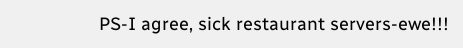PS-I agree, sick restaurant servers-ewe!!!